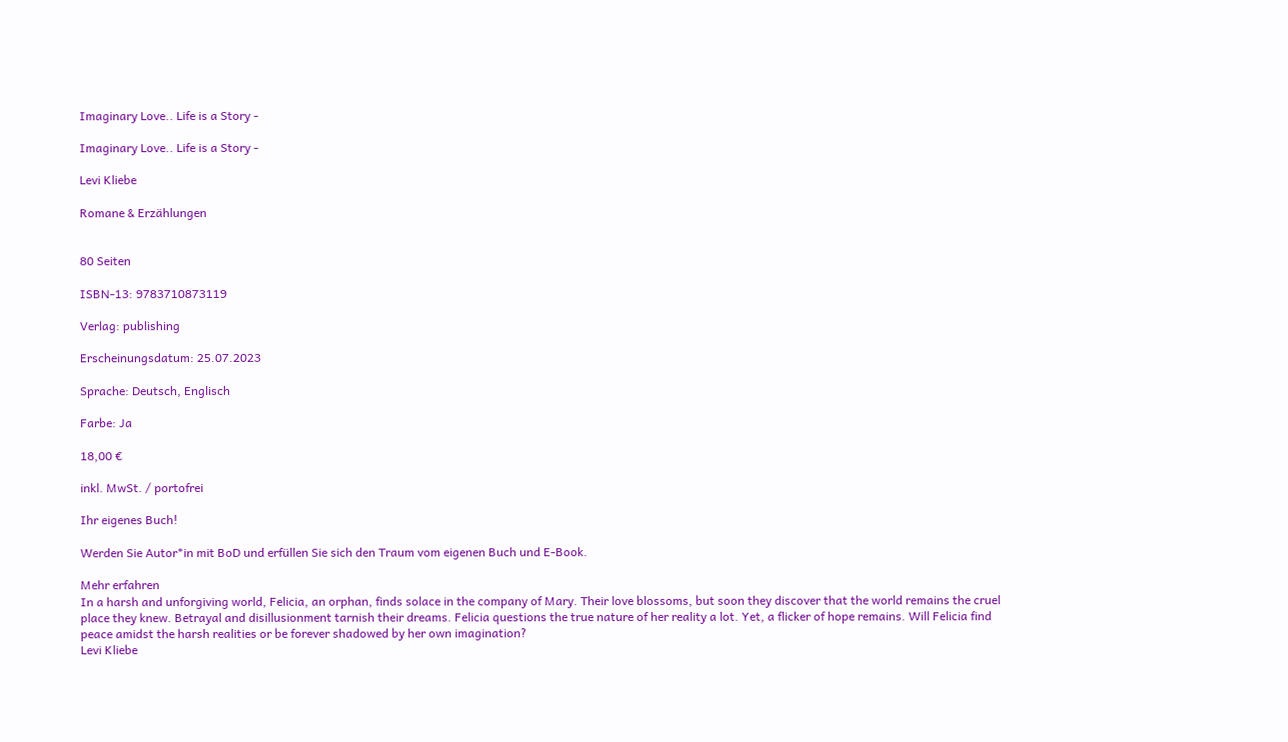Imaginary Love.. Life is a Story -

Imaginary Love.. Life is a Story -

Levi Kliebe

Romane & Erzählungen


80 Seiten

ISBN-13: 9783710873119

Verlag: publishing

Erscheinungsdatum: 25.07.2023

Sprache: Deutsch, Englisch

Farbe: Ja

18,00 €

inkl. MwSt. / portofrei

Ihr eigenes Buch!

Werden Sie Autor*in mit BoD und erfüllen Sie sich den Traum vom eigenen Buch und E-Book.

Mehr erfahren
In a harsh and unforgiving world, Felicia, an orphan, finds solace in the company of Mary. Their love blossoms, but soon they discover that the world remains the cruel place they knew. Betrayal and disillusionment tarnish their dreams. Felicia questions the true nature of her reality a lot. Yet, a flicker of hope remains. Will Felicia find peace amidst the harsh realities or be forever shadowed by her own imagination?
Levi Kliebe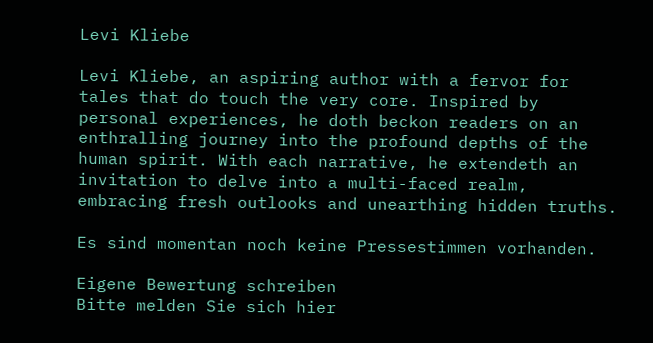Levi Kliebe

Levi Kliebe, an aspiring author with a fervor for tales that do touch the very core. Inspired by personal experiences, he doth beckon readers on an enthralling journey into the profound depths of the human spirit. With each narrative, he extendeth an invitation to delve into a multi-faced realm, embracing fresh outlooks and unearthing hidden truths.

Es sind momentan noch keine Pressestimmen vorhanden.

Eigene Bewertung schreiben
Bitte melden Sie sich hier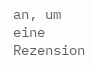an, um eine Rezension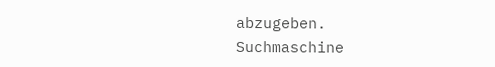abzugeben.
Suchmaschine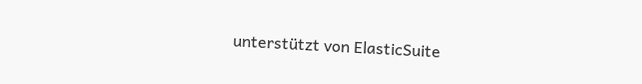unterstützt von ElasticSuite